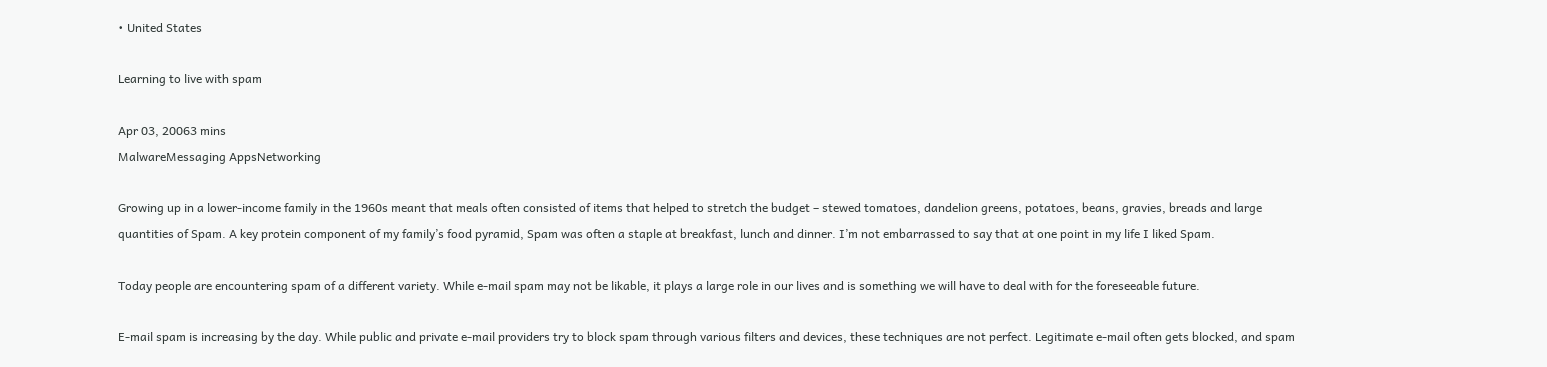• United States

Learning to live with spam

Apr 03, 20063 mins
MalwareMessaging AppsNetworking

Growing up in a lower-income family in the 1960s meant that meals often consisted of items that helped to stretch the budget – stewed tomatoes, dandelion greens, potatoes, beans, gravies, breads and large quantities of Spam. A key protein component of my family’s food pyramid, Spam was often a staple at breakfast, lunch and dinner. I’m not embarrassed to say that at one point in my life I liked Spam.

Today people are encountering spam of a different variety. While e-mail spam may not be likable, it plays a large role in our lives and is something we will have to deal with for the foreseeable future.

E-mail spam is increasing by the day. While public and private e-mail providers try to block spam through various filters and devices, these techniques are not perfect. Legitimate e-mail often gets blocked, and spam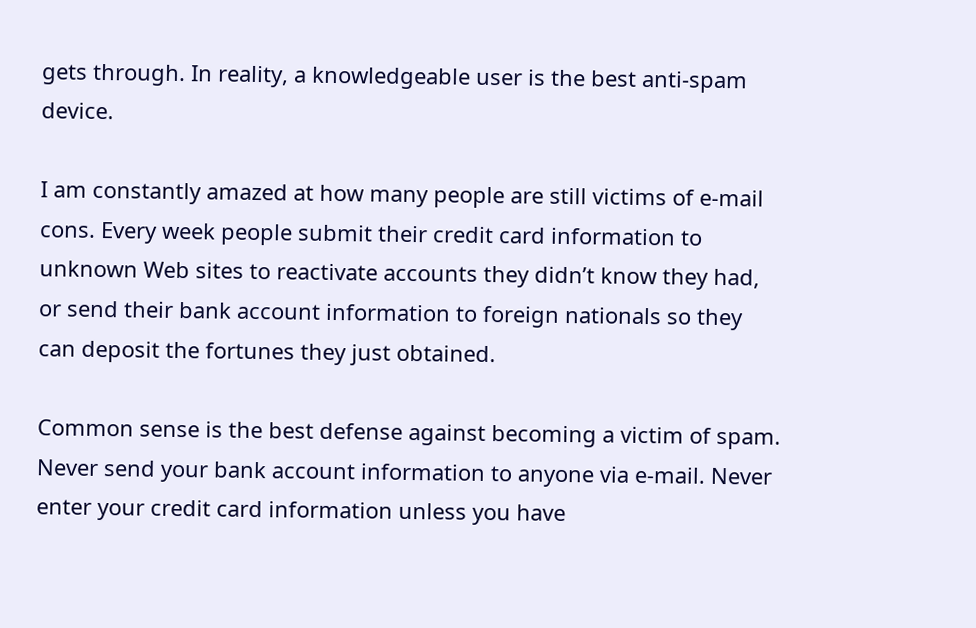gets through. In reality, a knowledgeable user is the best anti-spam device.

I am constantly amazed at how many people are still victims of e-mail cons. Every week people submit their credit card information to unknown Web sites to reactivate accounts they didn’t know they had, or send their bank account information to foreign nationals so they can deposit the fortunes they just obtained.

Common sense is the best defense against becoming a victim of spam. Never send your bank account information to anyone via e-mail. Never enter your credit card information unless you have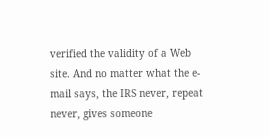verified the validity of a Web site. And no matter what the e-mail says, the IRS never, repeat never, gives someone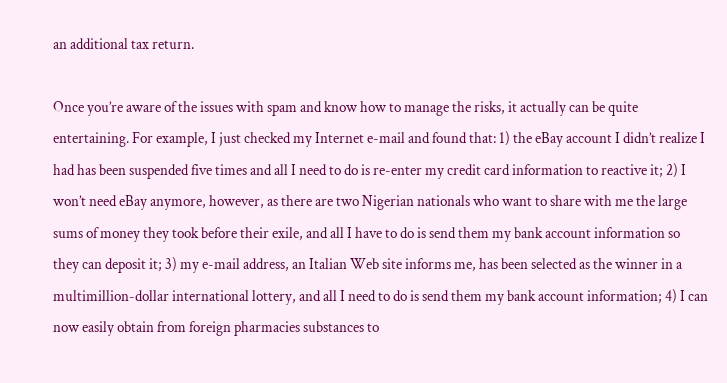an additional tax return.

Once you’re aware of the issues with spam and know how to manage the risks, it actually can be quite entertaining. For example, I just checked my Internet e-mail and found that: 1) the eBay account I didn’t realize I had has been suspended five times and all I need to do is re-enter my credit card information to reactive it; 2) I won’t need eBay anymore, however, as there are two Nigerian nationals who want to share with me the large sums of money they took before their exile, and all I have to do is send them my bank account information so they can deposit it; 3) my e-mail address, an Italian Web site informs me, has been selected as the winner in a multimillion-dollar international lottery, and all I need to do is send them my bank account information; 4) I can now easily obtain from foreign pharmacies substances to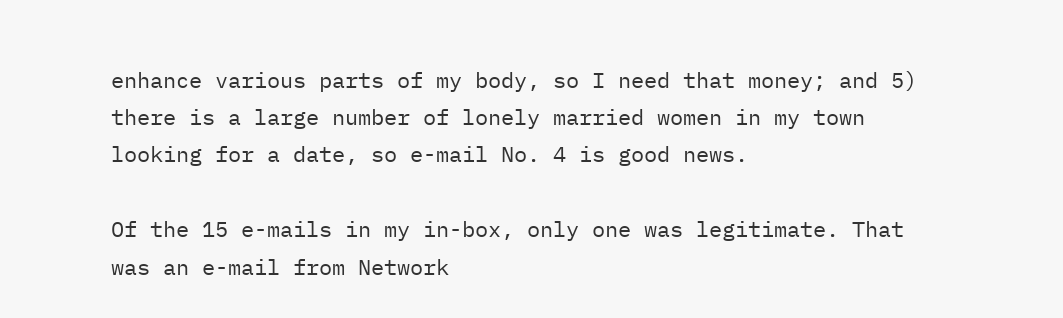enhance various parts of my body, so I need that money; and 5) there is a large number of lonely married women in my town looking for a date, so e-mail No. 4 is good news.

Of the 15 e-mails in my in-box, only one was legitimate. That was an e-mail from Network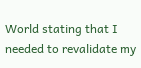World stating that I needed to revalidate my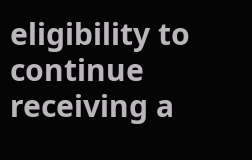eligibility to continue receiving a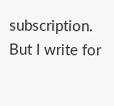subscription. But I write for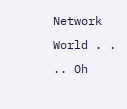Network World . . .. Oh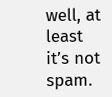well, at least it’s not spam.